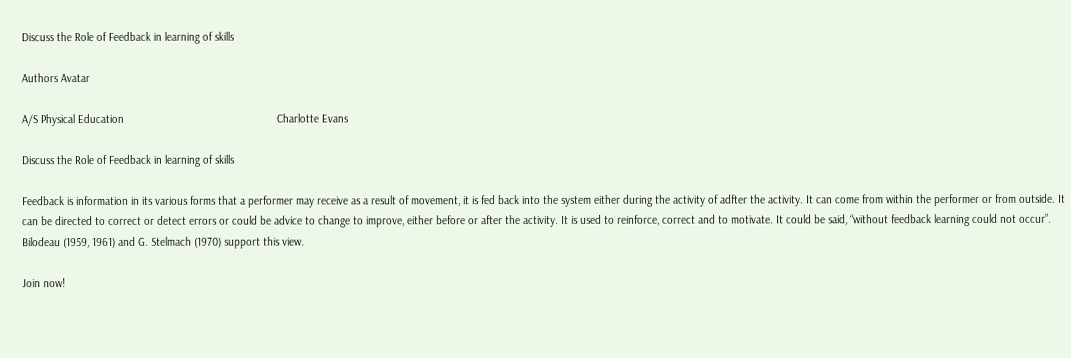Discuss the Role of Feedback in learning of skills

Authors Avatar

A/S Physical Education                                                   Charlotte Evans

Discuss the Role of Feedback in learning of skills

Feedback is information in its various forms that a performer may receive as a result of movement, it is fed back into the system either during the activity of adfter the activity. It can come from within the performer or from outside. It can be directed to correct or detect errors or could be advice to change to improve, either before or after the activity. It is used to reinforce, correct and to motivate. It could be said, “without feedback learning could not occur”. Bilodeau (1959, 1961) and G. Stelmach (1970) support this view.

Join now!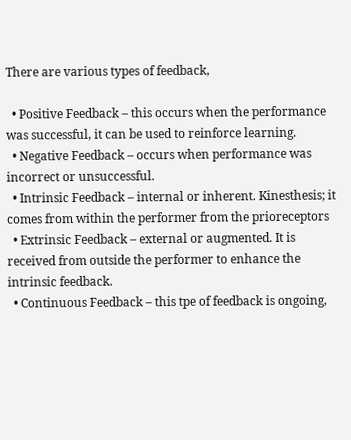There are various types of feedback,

  • Positive Feedback – this occurs when the performance was successful, it can be used to reinforce learning.
  • Negative Feedback – occurs when performance was incorrect or unsuccessful.
  • Intrinsic Feedback – internal or inherent. Kinesthesis; it comes from within the performer from the prioreceptors
  • Extrinsic Feedback – external or augmented. It is received from outside the performer to enhance the intrinsic feedback.
  • Continuous Feedback – this tpe of feedback is ongoing,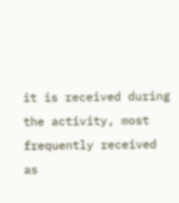it is received during the activity, most frequently received as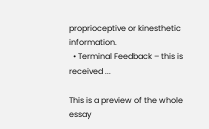proprioceptive or kinesthetic information.
  • Terminal Feedback – this is received ...

This is a preview of the whole essay